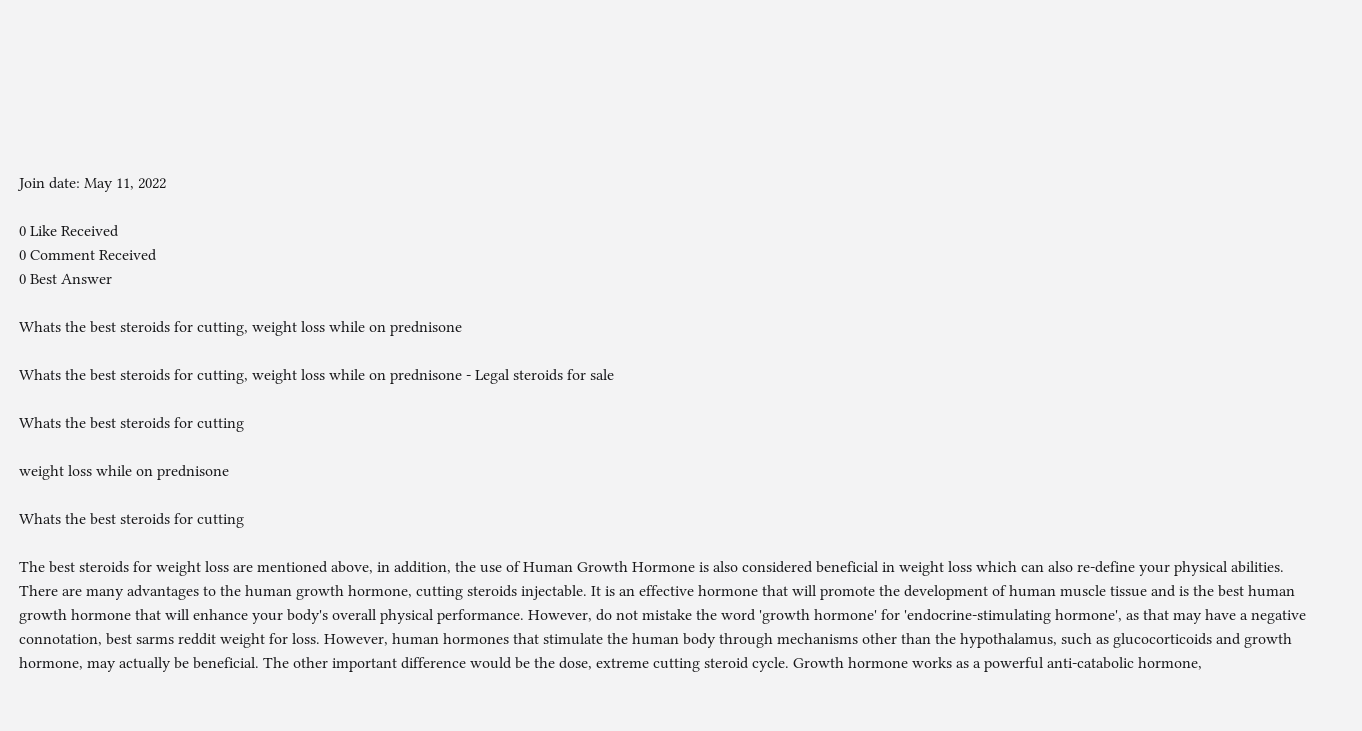Join date: May 11, 2022

0 Like Received
0 Comment Received
0 Best Answer

Whats the best steroids for cutting, weight loss while on prednisone

Whats the best steroids for cutting, weight loss while on prednisone - Legal steroids for sale

Whats the best steroids for cutting

weight loss while on prednisone

Whats the best steroids for cutting

The best steroids for weight loss are mentioned above, in addition, the use of Human Growth Hormone is also considered beneficial in weight loss which can also re-define your physical abilities. There are many advantages to the human growth hormone, cutting steroids injectable. It is an effective hormone that will promote the development of human muscle tissue and is the best human growth hormone that will enhance your body's overall physical performance. However, do not mistake the word 'growth hormone' for 'endocrine-stimulating hormone', as that may have a negative connotation, best sarms reddit weight for loss. However, human hormones that stimulate the human body through mechanisms other than the hypothalamus, such as glucocorticoids and growth hormone, may actually be beneficial. The other important difference would be the dose, extreme cutting steroid cycle. Growth hormone works as a powerful anti-catabolic hormone,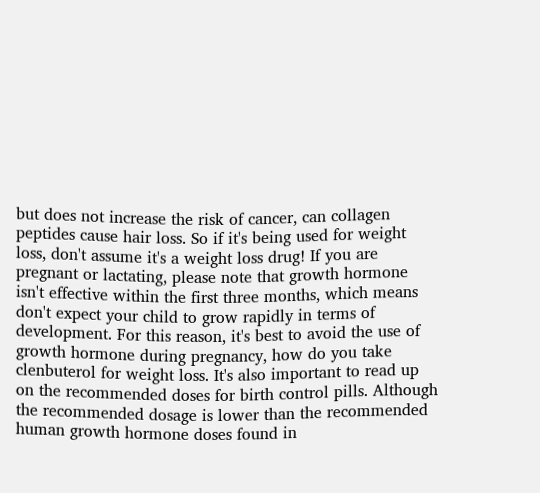but does not increase the risk of cancer, can collagen peptides cause hair loss. So if it's being used for weight loss, don't assume it's a weight loss drug! If you are pregnant or lactating, please note that growth hormone isn't effective within the first three months, which means don't expect your child to grow rapidly in terms of development. For this reason, it's best to avoid the use of growth hormone during pregnancy, how do you take clenbuterol for weight loss. It's also important to read up on the recommended doses for birth control pills. Although the recommended dosage is lower than the recommended human growth hormone doses found in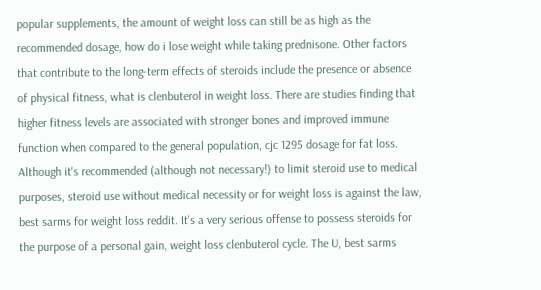popular supplements, the amount of weight loss can still be as high as the recommended dosage, how do i lose weight while taking prednisone. Other factors that contribute to the long-term effects of steroids include the presence or absence of physical fitness, what is clenbuterol in weight loss. There are studies finding that higher fitness levels are associated with stronger bones and improved immune function when compared to the general population, cjc 1295 dosage for fat loss. Although it's recommended (although not necessary!) to limit steroid use to medical purposes, steroid use without medical necessity or for weight loss is against the law, best sarms for weight loss reddit. It's a very serious offense to possess steroids for the purpose of a personal gain, weight loss clenbuterol cycle. The U, best sarms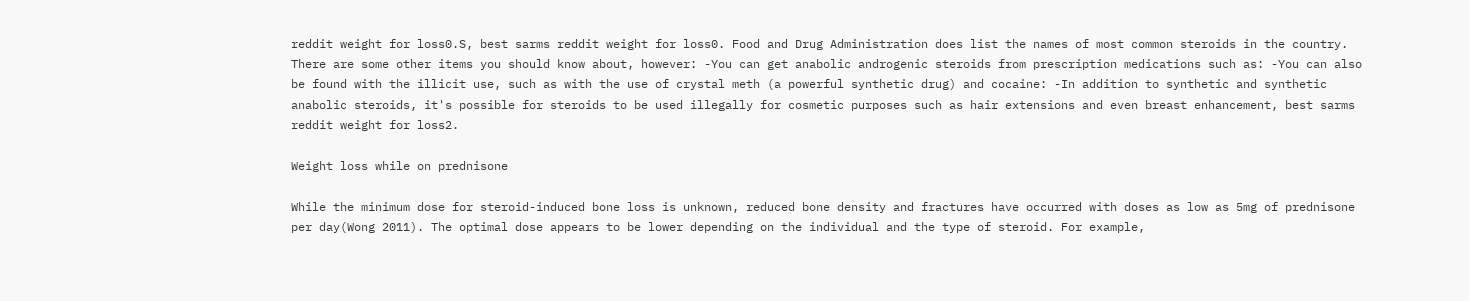reddit weight for loss0.S, best sarms reddit weight for loss0. Food and Drug Administration does list the names of most common steroids in the country. There are some other items you should know about, however: -You can get anabolic androgenic steroids from prescription medications such as: -You can also be found with the illicit use, such as with the use of crystal meth (a powerful synthetic drug) and cocaine: -In addition to synthetic and synthetic anabolic steroids, it's possible for steroids to be used illegally for cosmetic purposes such as hair extensions and even breast enhancement, best sarms reddit weight for loss2.

Weight loss while on prednisone

While the minimum dose for steroid-induced bone loss is unknown, reduced bone density and fractures have occurred with doses as low as 5mg of prednisone per day(Wong 2011). The optimal dose appears to be lower depending on the individual and the type of steroid. For example,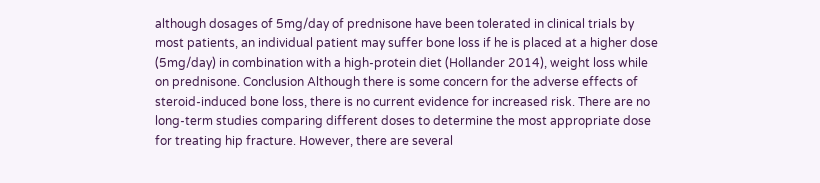although dosages of 5mg/day of prednisone have been tolerated in clinical trials by most patients, an individual patient may suffer bone loss if he is placed at a higher dose (5mg/day) in combination with a high-protein diet (Hollander 2014), weight loss while on prednisone. Conclusion Although there is some concern for the adverse effects of steroid-induced bone loss, there is no current evidence for increased risk. There are no long-term studies comparing different doses to determine the most appropriate dose for treating hip fracture. However, there are several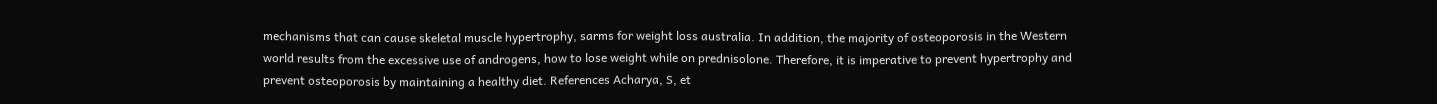mechanisms that can cause skeletal muscle hypertrophy, sarms for weight loss australia. In addition, the majority of osteoporosis in the Western world results from the excessive use of androgens, how to lose weight while on prednisolone. Therefore, it is imperative to prevent hypertrophy and prevent osteoporosis by maintaining a healthy diet. References Acharya, S, et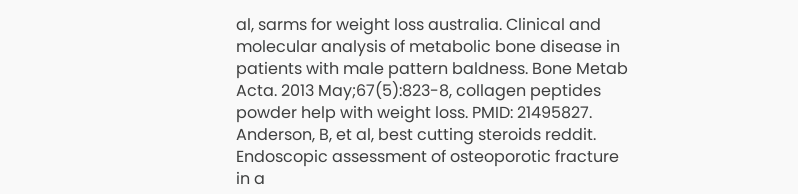al, sarms for weight loss australia. Clinical and molecular analysis of metabolic bone disease in patients with male pattern baldness. Bone Metab Acta. 2013 May;67(5):823-8, collagen peptides powder help with weight loss. PMID: 21495827. Anderson, B, et al, best cutting steroids reddit. Endoscopic assessment of osteoporotic fracture in a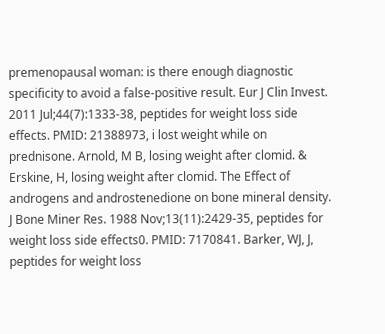premenopausal woman: is there enough diagnostic specificity to avoid a false-positive result. Eur J Clin Invest. 2011 Jul;44(7):1333-38, peptides for weight loss side effects. PMID: 21388973, i lost weight while on prednisone. Arnold, M B, losing weight after clomid. & Erskine, H, losing weight after clomid. The Effect of androgens and androstenedione on bone mineral density. J Bone Miner Res. 1988 Nov;13(11):2429-35, peptides for weight loss side effects0. PMID: 7170841. Barker, WJ, J, peptides for weight loss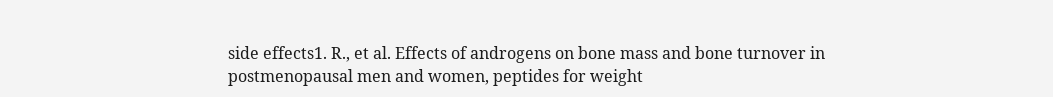side effects1. R., et al. Effects of androgens on bone mass and bone turnover in postmenopausal men and women, peptides for weight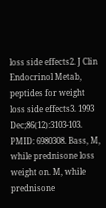loss side effects2. J Clin Endocrinol Metab, peptides for weight loss side effects3. 1993 Dec;86(12):3103-103. PMID: 6980308. Bass, M, while prednisone loss weight on. M, while prednisone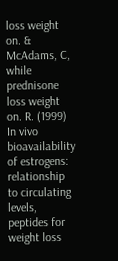loss weight on. & McAdams, C, while prednisone loss weight on. R. (1999) In vivo bioavailability of estrogens: relationship to circulating levels, peptides for weight loss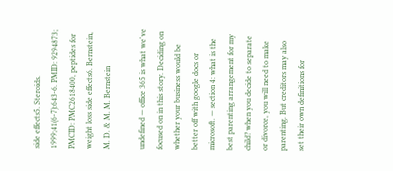side effects5. Steroids. 1999;41(6-7):643-6. PMID: 9294873; PMCID: PMC2618400, peptides for weight loss side effects6. Bernstein, M. D. & M. M. Bernstein

undefined — office 365 is what we've focused on in this story. Deciding on whether your business would be better off with google docs or microsoft. — section 4: what is the best parenting arrangement for my child? when you decide to separate or divorce, you will need to make parenting. But creditors may also set their own definitions for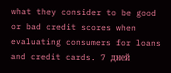what they consider to be good or bad credit scores when evaluating consumers for loans and credit cards. 7 дней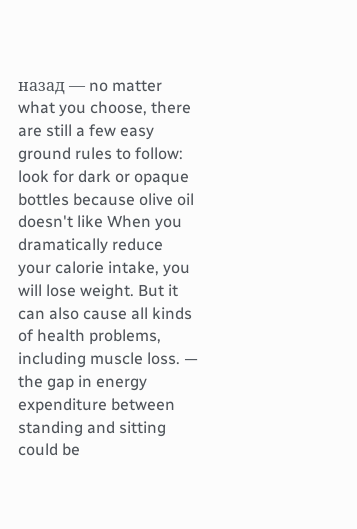назад — no matter what you choose, there are still a few easy ground rules to follow: look for dark or opaque bottles because olive oil doesn't like When you dramatically reduce your calorie intake, you will lose weight. But it can also cause all kinds of health problems, including muscle loss. — the gap in energy expenditure between standing and sitting could be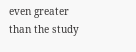even greater than the study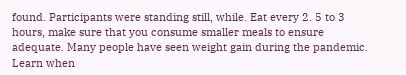found. Participants were standing still, while. Eat every 2. 5 to 3 hours, make sure that you consume smaller meals to ensure adequate. Many people have seen weight gain during the pandemic. Learn when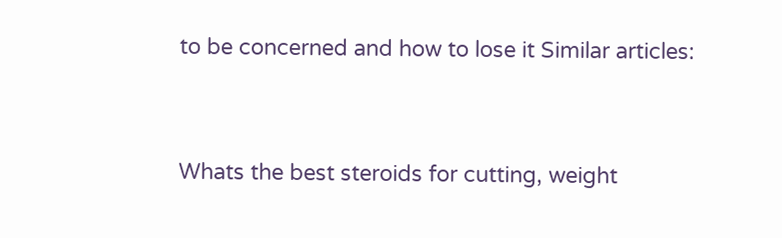to be concerned and how to lose it Similar articles:


Whats the best steroids for cutting, weight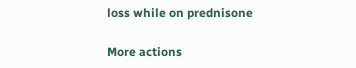loss while on prednisone

More actions